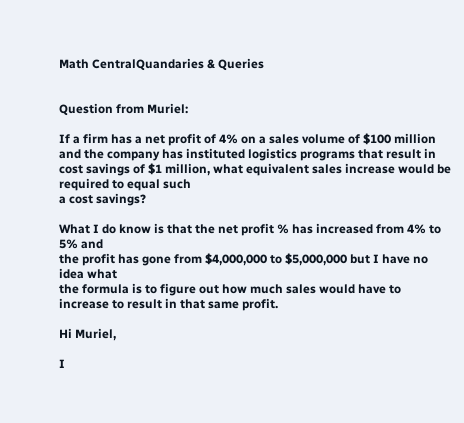Math CentralQuandaries & Queries


Question from Muriel:

If a firm has a net profit of 4% on a sales volume of $100 million and the company has instituted logistics programs that result in cost savings of $1 million, what equivalent sales increase would be required to equal such
a cost savings?

What I do know is that the net profit % has increased from 4% to 5% and
the profit has gone from $4,000,000 to $5,000,000 but I have no idea what
the formula is to figure out how much sales would have to increase to result in that same profit.

Hi Muriel,

I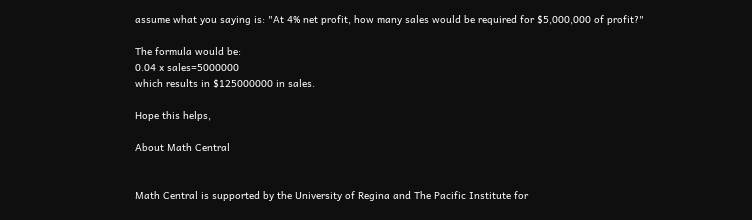assume what you saying is: "At 4% net profit, how many sales would be required for $5,000,000 of profit?"

The formula would be:
0.04 x sales=5000000
which results in $125000000 in sales.

Hope this helps,

About Math Central


Math Central is supported by the University of Regina and The Pacific Institute for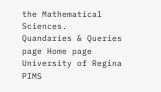the Mathematical Sciences.
Quandaries & Queries page Home page University of Regina PIMS